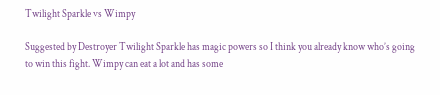Twilight Sparkle vs Wimpy

Suggested by Destroyer Twilight Sparkle has magic powers so I think you already know who’s going to win this fight. Wimpy can eat a lot and has some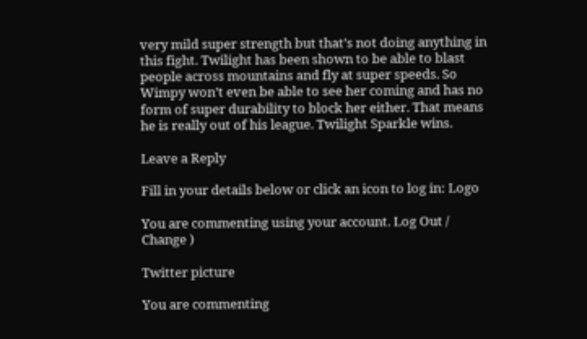very mild super strength but that’s not doing anything in this fight. Twilight has been shown to be able to blast people across mountains and fly at super speeds. So Wimpy won’t even be able to see her coming and has no form of super durability to block her either. That means he is really out of his league. Twilight Sparkle wins.

Leave a Reply

Fill in your details below or click an icon to log in: Logo

You are commenting using your account. Log Out /  Change )

Twitter picture

You are commenting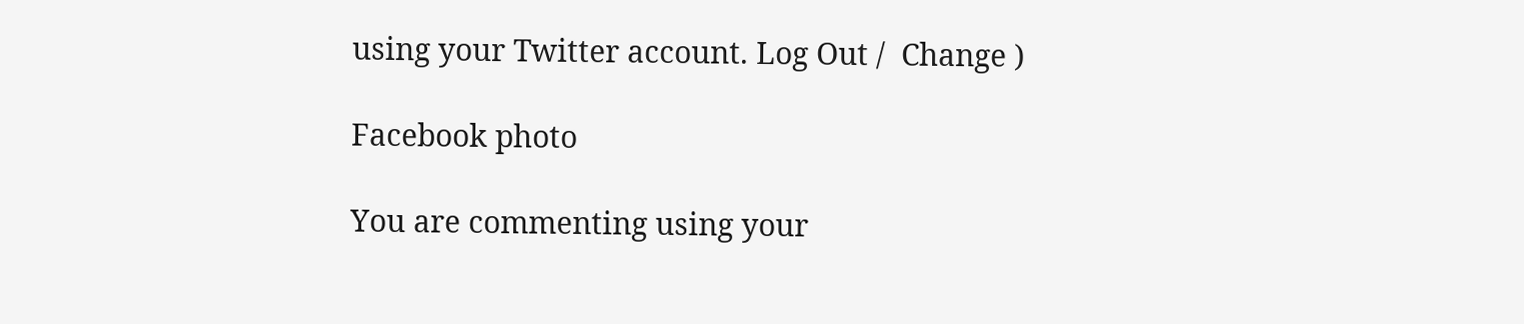using your Twitter account. Log Out /  Change )

Facebook photo

You are commenting using your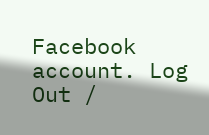Facebook account. Log Out /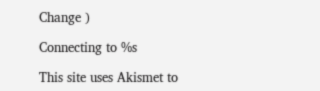Change )

Connecting to %s

This site uses Akismet to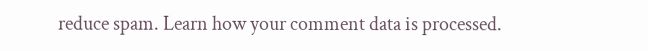reduce spam. Learn how your comment data is processed.